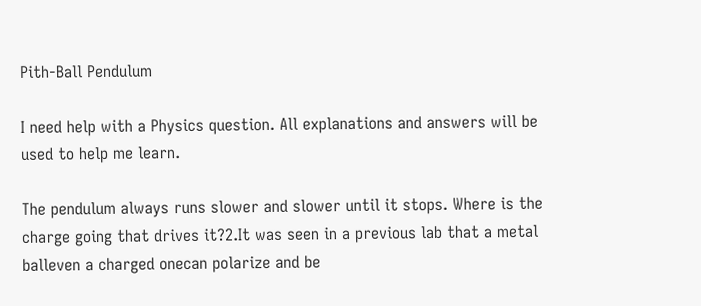Pith-Ball Pendulum

I need help with a Physics question. All explanations and answers will be used to help me learn.

The pendulum always runs slower and slower until it stops. Where is the charge going that drives it?2.It was seen in a previous lab that a metal balleven a charged onecan polarize and be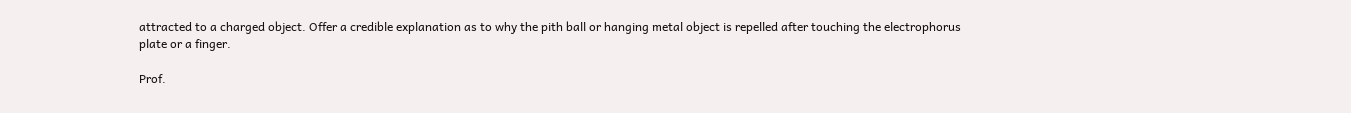attracted to a charged object. Offer a credible explanation as to why the pith ball or hanging metal object is repelled after touching the electrophorus plate or a finger.

Prof.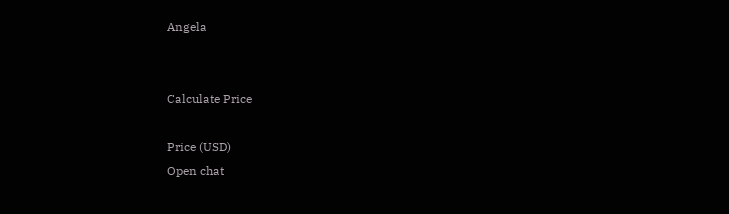Angela


Calculate Price

Price (USD)
Open chat